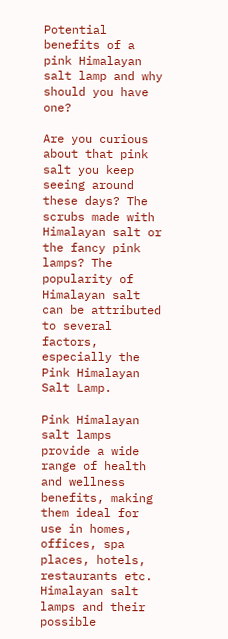Potential benefits of a pink Himalayan salt lamp and why should you have one?

Are you curious about that pink salt you keep seeing around these days? The scrubs made with Himalayan salt or the fancy pink lamps? The popularity of Himalayan salt can be attributed to several factors, especially the Pink Himalayan Salt Lamp.

Pink Himalayan salt lamps provide a wide range of health and wellness benefits, making them ideal for use in homes, offices, spa places, hotels, restaurants etc. Himalayan salt lamps and their possible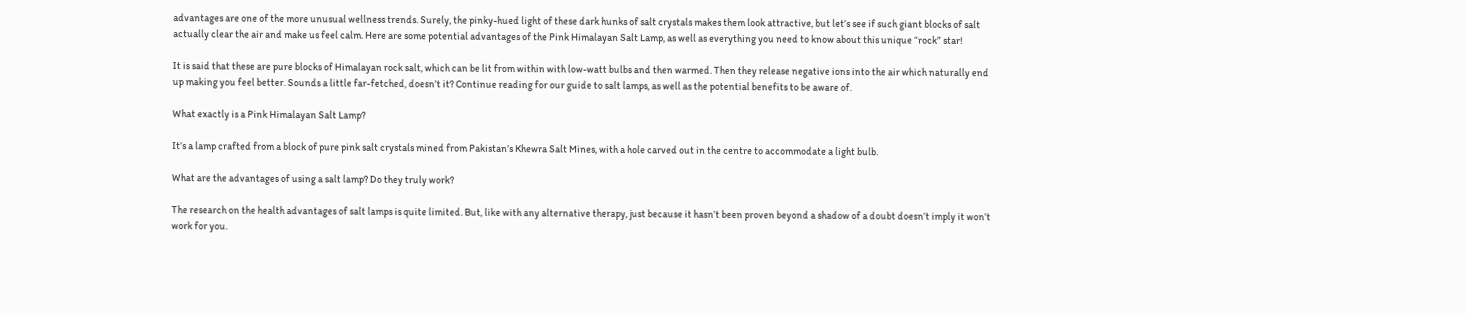advantages are one of the more unusual wellness trends. Surely, the pinky-hued light of these dark hunks of salt crystals makes them look attractive, but let’s see if such giant blocks of salt actually clear the air and make us feel calm. Here are some potential advantages of the Pink Himalayan Salt Lamp, as well as everything you need to know about this unique “rock” star!

It is said that these are pure blocks of Himalayan rock salt, which can be lit from within with low-watt bulbs and then warmed. Then they release negative ions into the air which naturally end up making you feel better. Sounds a little far-fetched, doesn’t it? Continue reading for our guide to salt lamps, as well as the potential benefits to be aware of.

What exactly is a Pink Himalayan Salt Lamp?

It’s a lamp crafted from a block of pure pink salt crystals mined from Pakistan’s Khewra Salt Mines, with a hole carved out in the centre to accommodate a light bulb.

What are the advantages of using a salt lamp? Do they truly work?

The research on the health advantages of salt lamps is quite limited. But, like with any alternative therapy, just because it hasn’t been proven beyond a shadow of a doubt doesn’t imply it won’t work for you.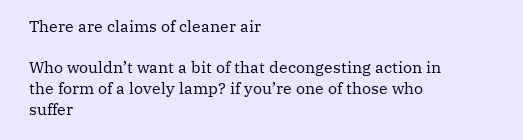There are claims of cleaner air

Who wouldn’t want a bit of that decongesting action in the form of a lovely lamp? if you’re one of those who suffer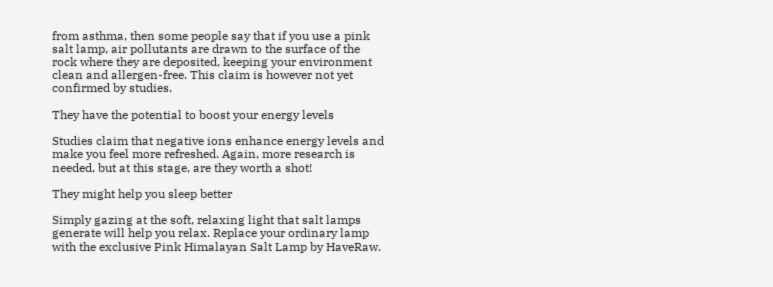from asthma, then some people say that if you use a pink salt lamp, air pollutants are drawn to the surface of the rock where they are deposited, keeping your environment clean and allergen-free. This claim is however not yet confirmed by studies.

They have the potential to boost your energy levels

Studies claim that negative ions enhance energy levels and make you feel more refreshed. Again, more research is needed, but at this stage, are they worth a shot!

They might help you sleep better

Simply gazing at the soft, relaxing light that salt lamps generate will help you relax. Replace your ordinary lamp with the exclusive Pink Himalayan Salt Lamp by HaveRaw.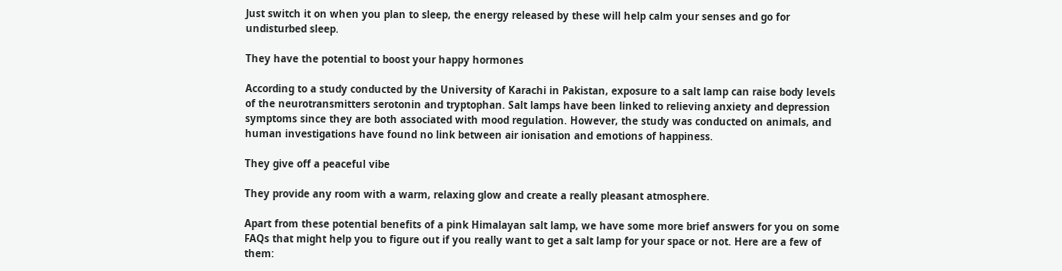Just switch it on when you plan to sleep, the energy released by these will help calm your senses and go for undisturbed sleep.

They have the potential to boost your happy hormones

According to a study conducted by the University of Karachi in Pakistan, exposure to a salt lamp can raise body levels of the neurotransmitters serotonin and tryptophan. Salt lamps have been linked to relieving anxiety and depression symptoms since they are both associated with mood regulation. However, the study was conducted on animals, and human investigations have found no link between air ionisation and emotions of happiness.

They give off a peaceful vibe

They provide any room with a warm, relaxing glow and create a really pleasant atmosphere.

Apart from these potential benefits of a pink Himalayan salt lamp, we have some more brief answers for you on some FAQs that might help you to figure out if you really want to get a salt lamp for your space or not. Here are a few of them: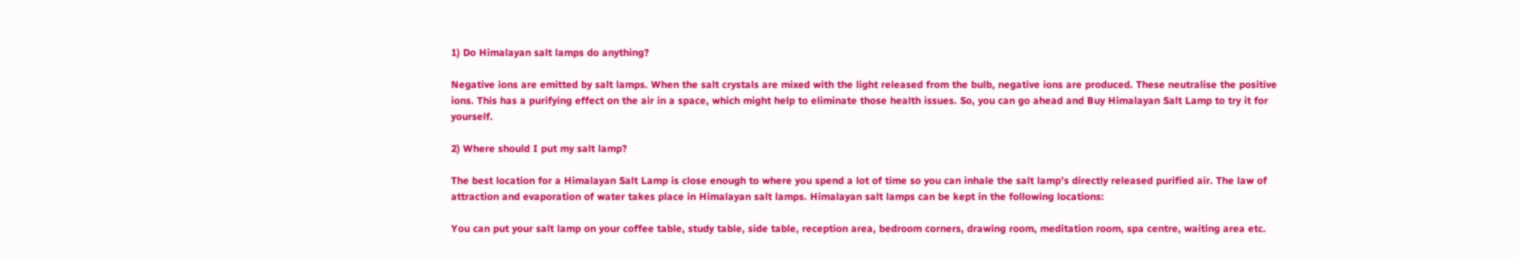1) Do Himalayan salt lamps do anything?

Negative ions are emitted by salt lamps. When the salt crystals are mixed with the light released from the bulb, negative ions are produced. These neutralise the positive ions. This has a purifying effect on the air in a space, which might help to eliminate those health issues. So, you can go ahead and Buy Himalayan Salt Lamp to try it for yourself.

2) Where should I put my salt lamp?

The best location for a Himalayan Salt Lamp is close enough to where you spend a lot of time so you can inhale the salt lamp’s directly released purified air. The law of attraction and evaporation of water takes place in Himalayan salt lamps. Himalayan salt lamps can be kept in the following locations:

You can put your salt lamp on your coffee table, study table, side table, reception area, bedroom corners, drawing room, meditation room, spa centre, waiting area etc.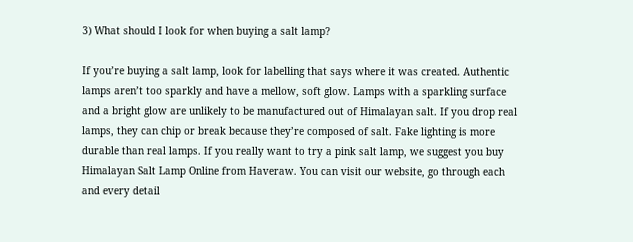3) What should I look for when buying a salt lamp?

If you’re buying a salt lamp, look for labelling that says where it was created. Authentic lamps aren’t too sparkly and have a mellow, soft glow. Lamps with a sparkling surface and a bright glow are unlikely to be manufactured out of Himalayan salt. If you drop real lamps, they can chip or break because they’re composed of salt. Fake lighting is more durable than real lamps. If you really want to try a pink salt lamp, we suggest you buy Himalayan Salt Lamp Online from Haveraw. You can visit our website, go through each and every detail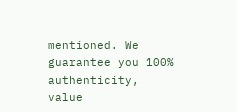mentioned. We guarantee you 100% authenticity, value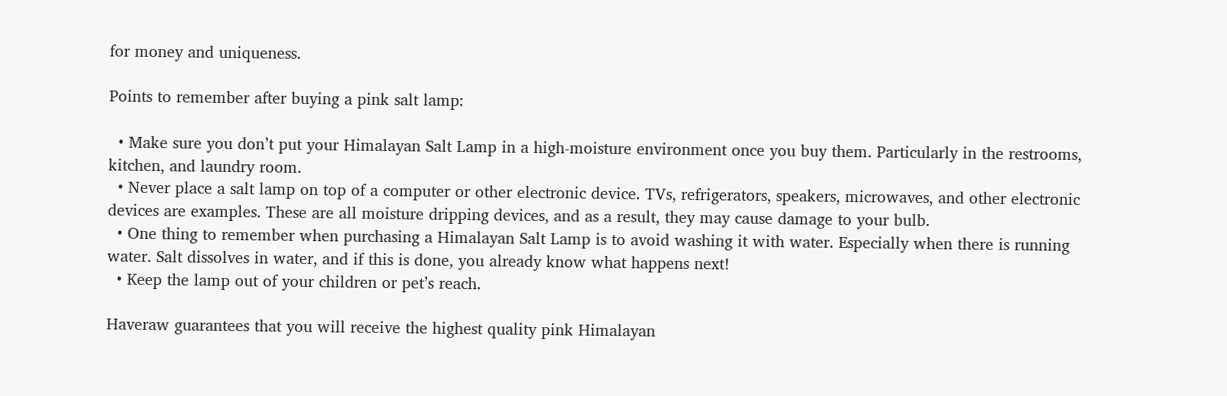for money and uniqueness.

Points to remember after buying a pink salt lamp:

  • Make sure you don’t put your Himalayan Salt Lamp in a high-moisture environment once you buy them. Particularly in the restrooms, kitchen, and laundry room.
  • Never place a salt lamp on top of a computer or other electronic device. TVs, refrigerators, speakers, microwaves, and other electronic devices are examples. These are all moisture dripping devices, and as a result, they may cause damage to your bulb.
  • One thing to remember when purchasing a Himalayan Salt Lamp is to avoid washing it with water. Especially when there is running water. Salt dissolves in water, and if this is done, you already know what happens next!
  • Keep the lamp out of your children or pet’s reach.

Haveraw guarantees that you will receive the highest quality pink Himalayan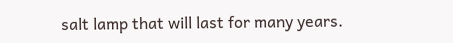salt lamp that will last for many years.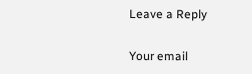Leave a Reply

Your email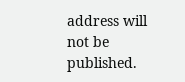address will not be published.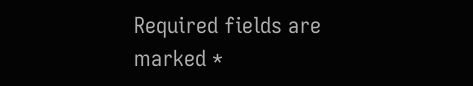Required fields are marked *